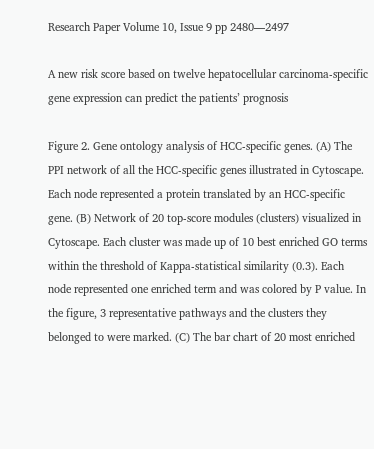Research Paper Volume 10, Issue 9 pp 2480—2497

A new risk score based on twelve hepatocellular carcinoma-specific gene expression can predict the patients’ prognosis

Figure 2. Gene ontology analysis of HCC-specific genes. (A) The PPI network of all the HCC-specific genes illustrated in Cytoscape. Each node represented a protein translated by an HCC-specific gene. (B) Network of 20 top-score modules (clusters) visualized in Cytoscape. Each cluster was made up of 10 best enriched GO terms within the threshold of Kappa-statistical similarity (0.3). Each node represented one enriched term and was colored by P value. In the figure, 3 representative pathways and the clusters they belonged to were marked. (C) The bar chart of 20 most enriched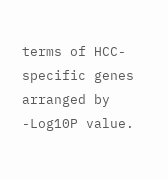terms of HCC-specific genes arranged by -Log10P value.